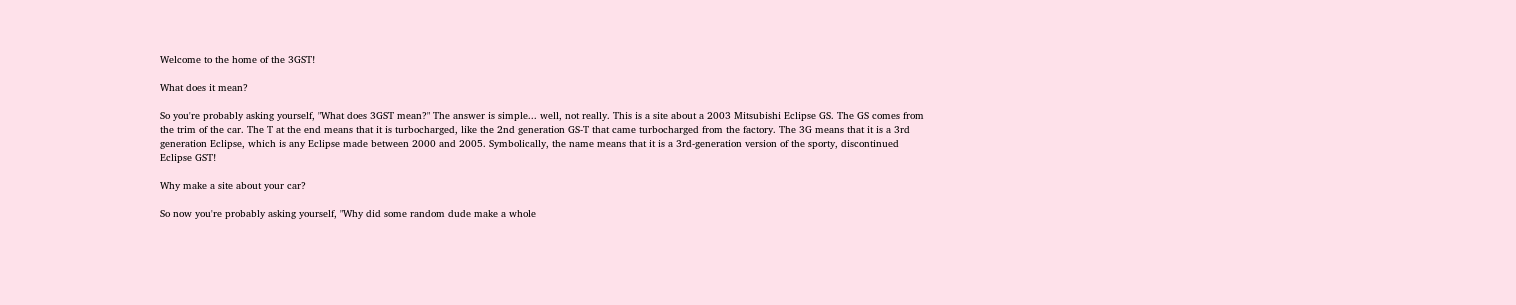Welcome to the home of the 3GST!

What does it mean?

So you're probably asking yourself, "What does 3GST mean?" The answer is simple... well, not really. This is a site about a 2003 Mitsubishi Eclipse GS. The GS comes from the trim of the car. The T at the end means that it is turbocharged, like the 2nd generation GS-T that came turbocharged from the factory. The 3G means that it is a 3rd generation Eclipse, which is any Eclipse made between 2000 and 2005. Symbolically, the name means that it is a 3rd-generation version of the sporty, discontinued Eclipse GST!

Why make a site about your car?

So now you're probably asking yourself, "Why did some random dude make a whole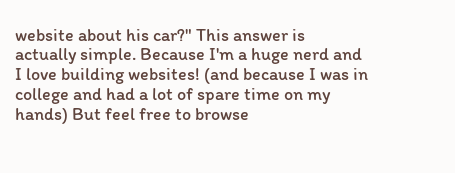website about his car?" This answer is actually simple. Because I'm a huge nerd and I love building websites! (and because I was in college and had a lot of spare time on my hands) But feel free to browse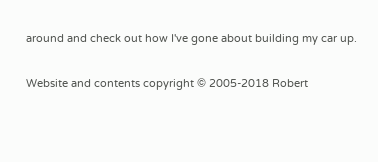around and check out how I've gone about building my car up.

Website and contents copyright © 2005-2018 Robert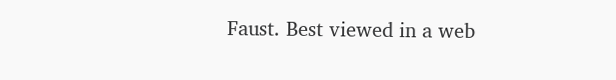Faust. Best viewed in a web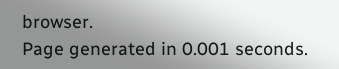browser.
Page generated in 0.001 seconds.